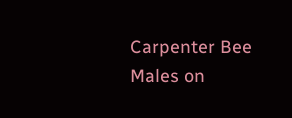Carpenter Bee Males on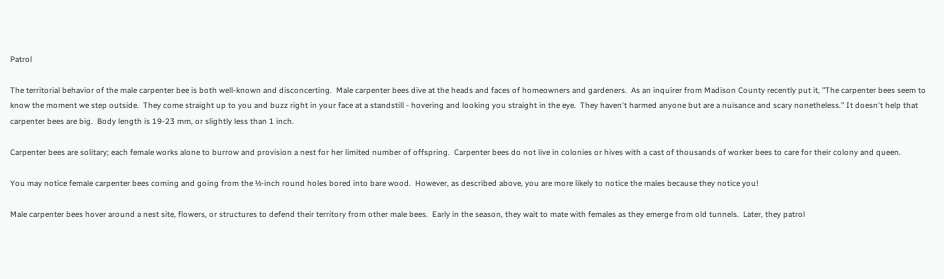Patrol

The territorial behavior of the male carpenter bee is both well-known and disconcerting.  Male carpenter bees dive at the heads and faces of homeowners and gardeners.  As an inquirer from Madison County recently put it, "The carpenter bees seem to know the moment we step outside.  They come straight up to you and buzz right in your face at a standstill - hovering and looking you straight in the eye.  They haven't harmed anyone but are a nuisance and scary nonetheless." It doesn't help that carpenter bees are big.  Body length is 19-23 mm, or slightly less than 1 inch.

Carpenter bees are solitary; each female works alone to burrow and provision a nest for her limited number of offspring.  Carpenter bees do not live in colonies or hives with a cast of thousands of worker bees to care for their colony and queen.

You may notice female carpenter bees coming and going from the ½-inch round holes bored into bare wood.  However, as described above, you are more likely to notice the males because they notice you!

Male carpenter bees hover around a nest site, flowers, or structures to defend their territory from other male bees.  Early in the season, they wait to mate with females as they emerge from old tunnels.  Later, they patrol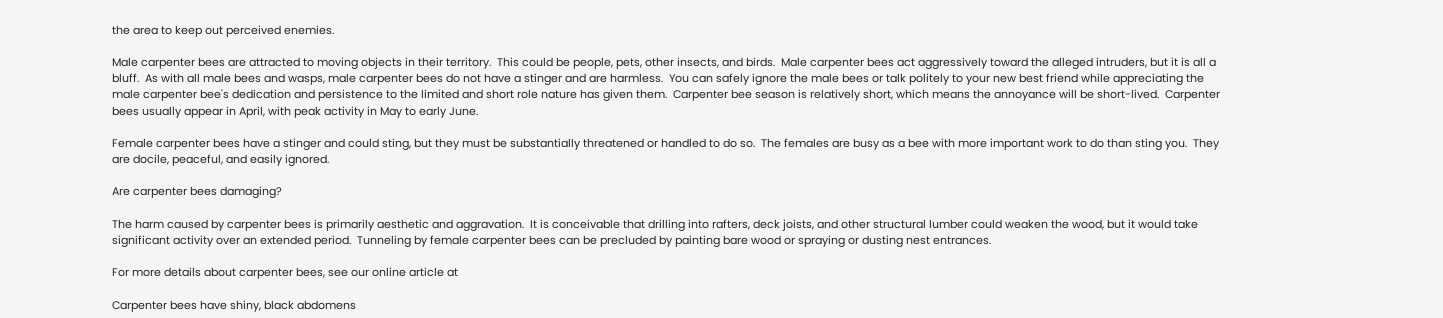the area to keep out perceived enemies.

Male carpenter bees are attracted to moving objects in their territory.  This could be people, pets, other insects, and birds.  Male carpenter bees act aggressively toward the alleged intruders, but it is all a bluff.  As with all male bees and wasps, male carpenter bees do not have a stinger and are harmless.  You can safely ignore the male bees or talk politely to your new best friend while appreciating the male carpenter bee's dedication and persistence to the limited and short role nature has given them.  Carpenter bee season is relatively short, which means the annoyance will be short-lived.  Carpenter bees usually appear in April, with peak activity in May to early June.

Female carpenter bees have a stinger and could sting, but they must be substantially threatened or handled to do so.  The females are busy as a bee with more important work to do than sting you.  They are docile, peaceful, and easily ignored.

Are carpenter bees damaging?

The harm caused by carpenter bees is primarily aesthetic and aggravation.  It is conceivable that drilling into rafters, deck joists, and other structural lumber could weaken the wood, but it would take significant activity over an extended period.  Tunneling by female carpenter bees can be precluded by painting bare wood or spraying or dusting nest entrances.

For more details about carpenter bees, see our online article at

Carpenter bees have shiny, black abdomens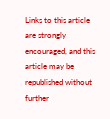Links to this article are strongly encouraged, and this article may be republished without further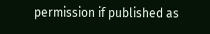permission if published as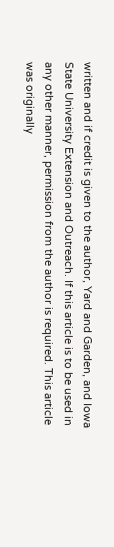written and if credit is given to the author, Yard and Garden, and Iowa State University Extension and Outreach. If this article is to be used in any other manner, permission from the author is required. This article was originally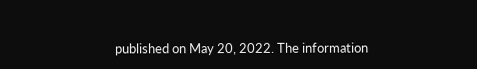published on May 20, 2022. The information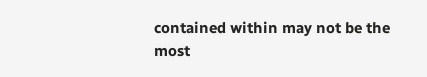contained within may not be the most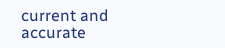current and accurate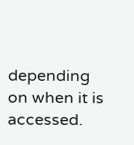depending on when it is accessed.